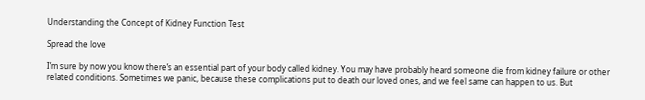Understanding the Concept of Kidney Function Test

Spread the love

I’m sure by now you know there’s an essential part of your body called kidney. You may have probably heard someone die from kidney failure or other related conditions. Sometimes we panic, because these complications put to death our loved ones, and we feel same can happen to us. But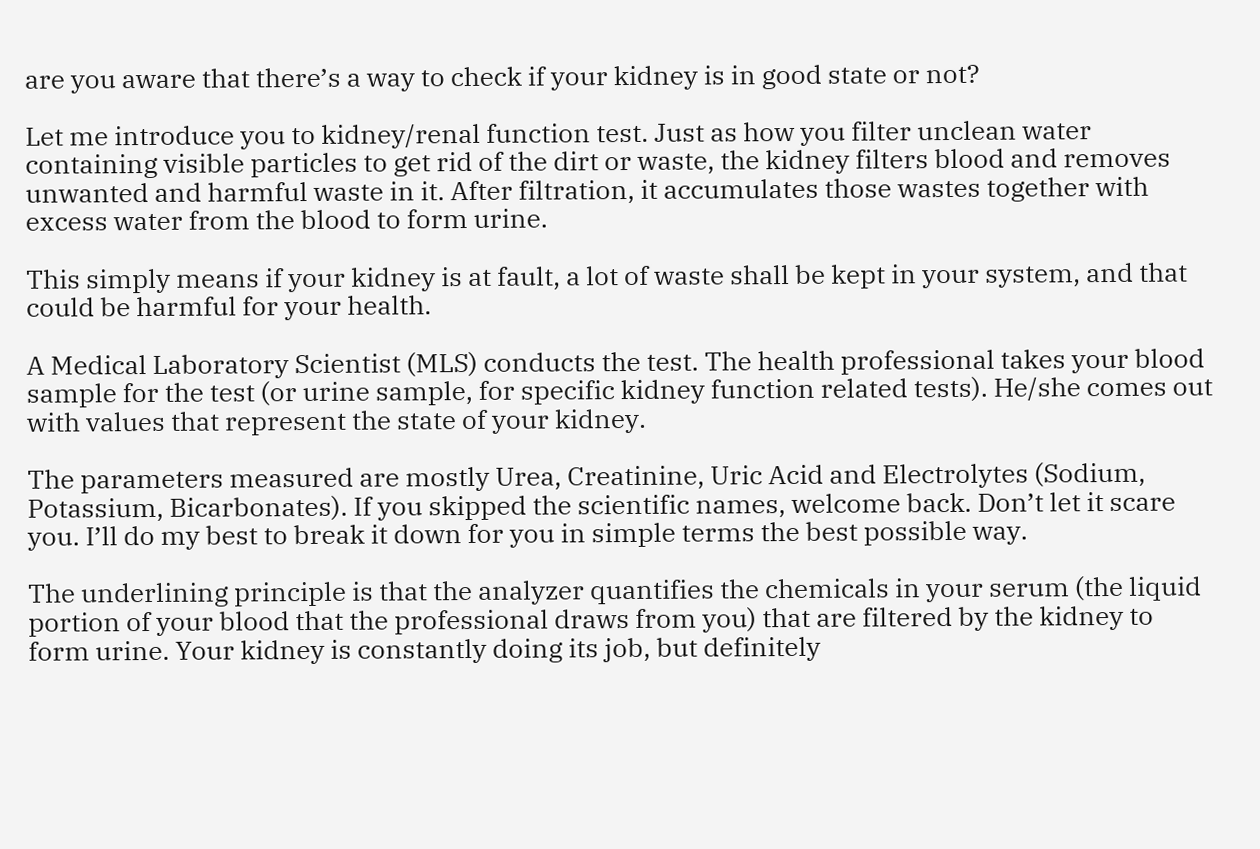are you aware that there’s a way to check if your kidney is in good state or not?

Let me introduce you to kidney/renal function test. Just as how you filter unclean water containing visible particles to get rid of the dirt or waste, the kidney filters blood and removes unwanted and harmful waste in it. After filtration, it accumulates those wastes together with excess water from the blood to form urine.

This simply means if your kidney is at fault, a lot of waste shall be kept in your system, and that could be harmful for your health.

A Medical Laboratory Scientist (MLS) conducts the test. The health professional takes your blood sample for the test (or urine sample, for specific kidney function related tests). He/she comes out with values that represent the state of your kidney.

The parameters measured are mostly Urea, Creatinine, Uric Acid and Electrolytes (Sodium, Potassium, Bicarbonates). If you skipped the scientific names, welcome back. Don’t let it scare you. I’ll do my best to break it down for you in simple terms the best possible way.

The underlining principle is that the analyzer quantifies the chemicals in your serum (the liquid portion of your blood that the professional draws from you) that are filtered by the kidney to form urine. Your kidney is constantly doing its job, but definitely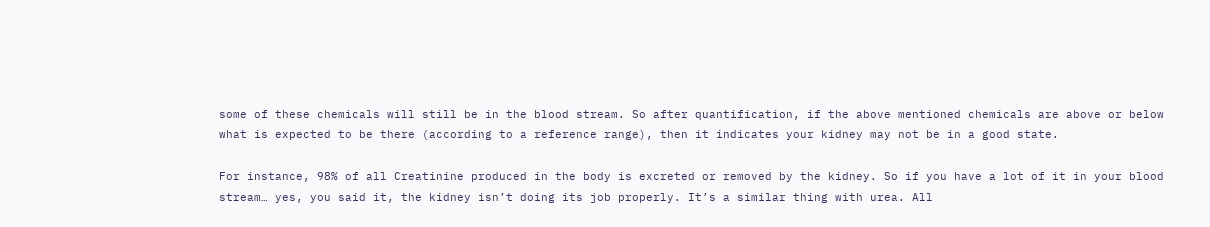some of these chemicals will still be in the blood stream. So after quantification, if the above mentioned chemicals are above or below what is expected to be there (according to a reference range), then it indicates your kidney may not be in a good state.

For instance, 98% of all Creatinine produced in the body is excreted or removed by the kidney. So if you have a lot of it in your blood stream… yes, you said it, the kidney isn’t doing its job properly. It’s a similar thing with urea. All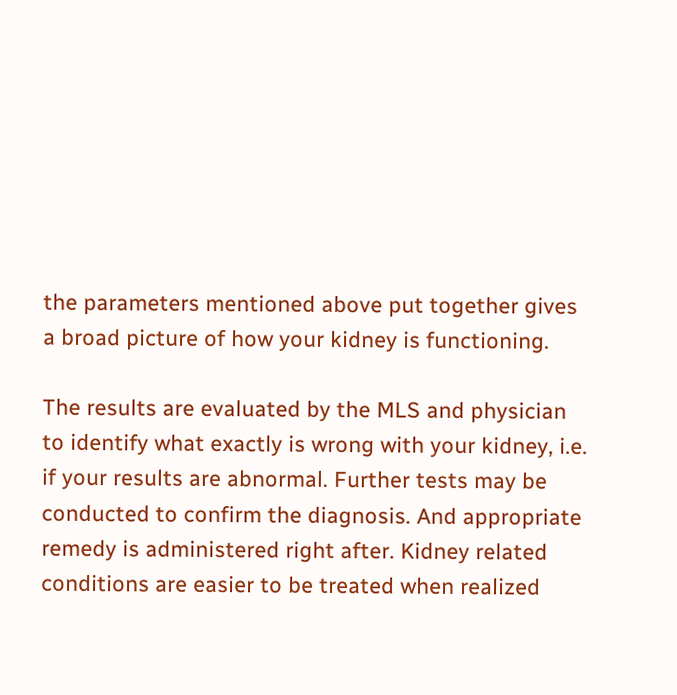the parameters mentioned above put together gives a broad picture of how your kidney is functioning.

The results are evaluated by the MLS and physician to identify what exactly is wrong with your kidney, i.e. if your results are abnormal. Further tests may be conducted to confirm the diagnosis. And appropriate remedy is administered right after. Kidney related conditions are easier to be treated when realized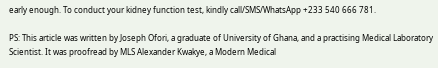early enough. To conduct your kidney function test, kindly call/SMS/WhatsApp +233 540 666 781.

PS: This article was written by Joseph Ofori, a graduate of University of Ghana, and a practising Medical Laboratory Scientist. It was proofread by MLS Alexander Kwakye, a Modern Medical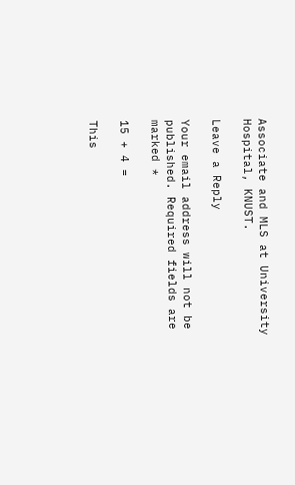Associate and MLS at University Hospital, KNUST.

Leave a Reply

Your email address will not be published. Required fields are marked *

15 + 4 =

This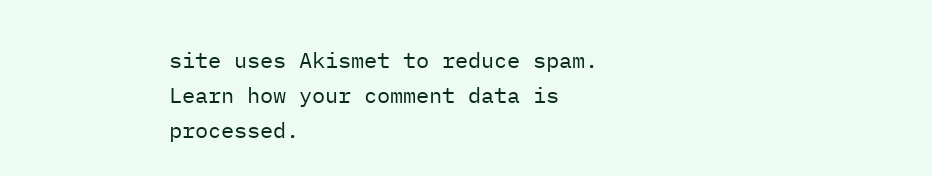site uses Akismet to reduce spam. Learn how your comment data is processed.